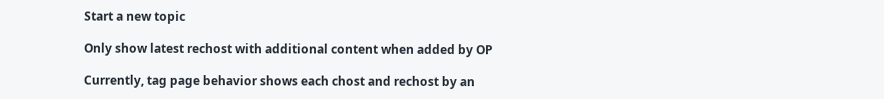Start a new topic

Only show latest rechost with additional content when added by OP

Currently, tag page behavior shows each chost and rechost by an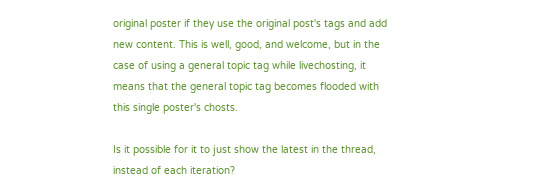original poster if they use the original post's tags and add new content. This is well, good, and welcome, but in the case of using a general topic tag while livechosting, it means that the general topic tag becomes flooded with this single poster's chosts.

Is it possible for it to just show the latest in the thread, instead of each iteration?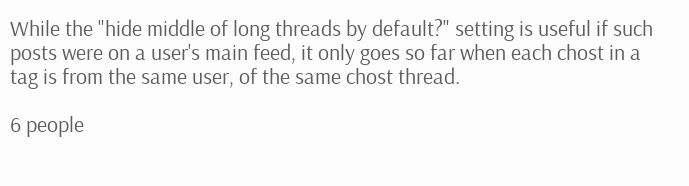While the "hide middle of long threads by default?" setting is useful if such posts were on a user's main feed, it only goes so far when each chost in a tag is from the same user, of the same chost thread.

6 people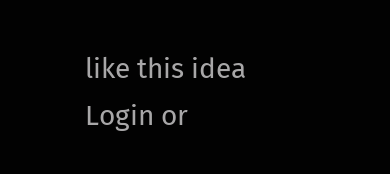like this idea
Login or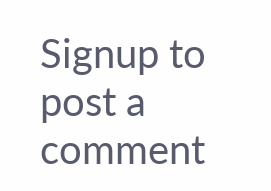Signup to post a comment